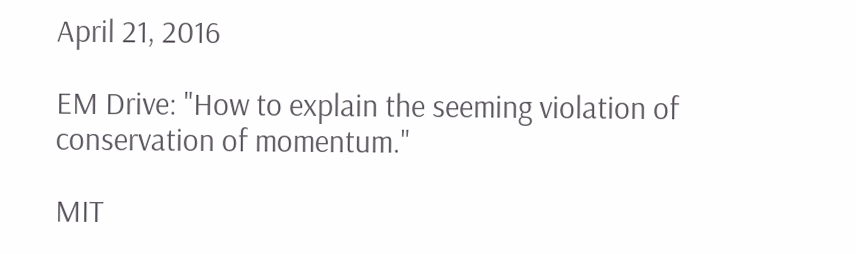April 21, 2016

EM Drive: "How to explain the seeming violation of conservation of momentum."

MIT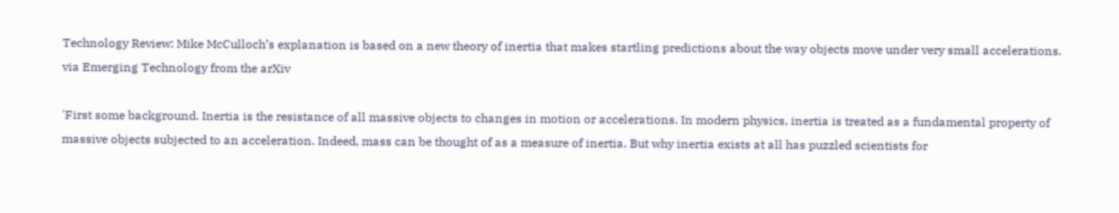Technology Review: Mike McCulloch’s explanation is based on a new theory of inertia that makes startling predictions about the way objects move under very small accelerations. via Emerging Technology from the arXiv

'First some background. Inertia is the resistance of all massive objects to changes in motion or accelerations. In modern physics, inertia is treated as a fundamental property of massive objects subjected to an acceleration. Indeed, mass can be thought of as a measure of inertia. But why inertia exists at all has puzzled scientists for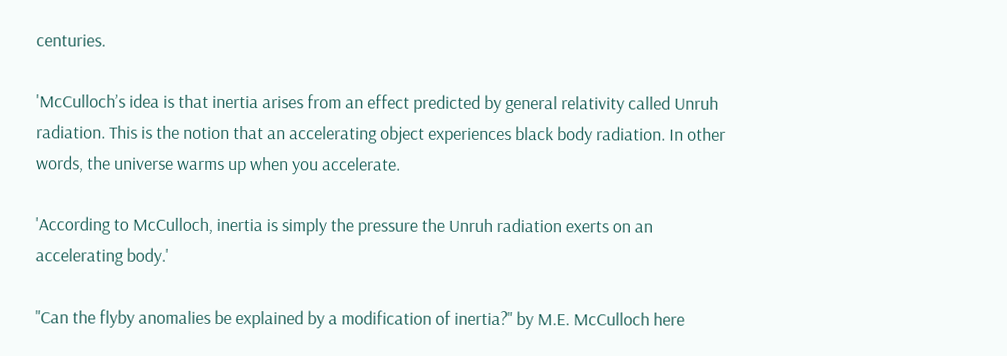centuries.

'McCulloch’s idea is that inertia arises from an effect predicted by general relativity called Unruh radiation. This is the notion that an accelerating object experiences black body radiation. In other words, the universe warms up when you accelerate.

'According to McCulloch, inertia is simply the pressure the Unruh radiation exerts on an accelerating body.'

"Can the flyby anomalies be explained by a modification of inertia?" by M.E. McCulloch here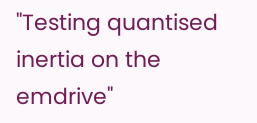"Testing quantised inertia on the emdrive"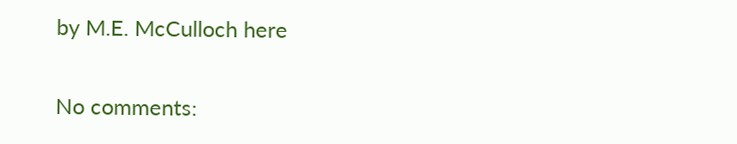by M.E. McCulloch here

No comments: